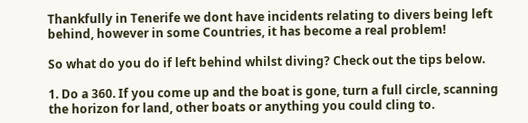Thankfully in Tenerife we dont have incidents relating to divers being left behind, however in some Countries, it has become a real problem!

So what do you do if left behind whilst diving? Check out the tips below.

1. Do a 360. If you come up and the boat is gone, turn a full circle, scanning the horizon for land, other boats or anything you could cling to.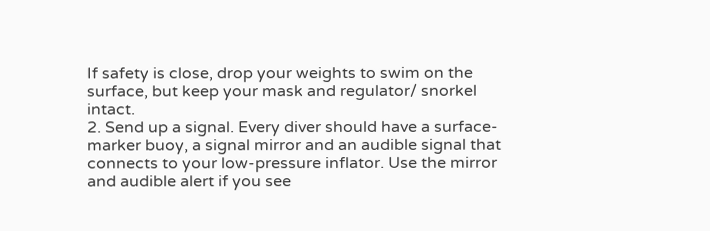If safety is close, drop your weights to swim on the surface, but keep your mask and regulator/ snorkel intact.
2. Send up a signal. Every diver should have a surface- marker buoy, a signal mirror and an audible signal that connects to your low-pressure inflator. Use the mirror and audible alert if you see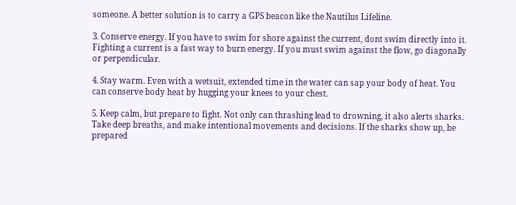someone. A better solution is to carry a GPS beacon like the Nautilus Lifeline.

3. Conserve energy. If you have to swim for shore against the current, dont swim directly into it. Fighting a current is a fast way to burn energy. If you must swim against the flow, go diagonally or perpendicular.

4. Stay warm. Even with a wetsuit, extended time in the water can sap your body of heat. You can conserve body heat by hugging your knees to your chest.

5. Keep calm, but prepare to fight. Not only can thrashing lead to drowning, it also alerts sharks. Take deep breaths, and make intentional movements and decisions. If the sharks show up, be prepared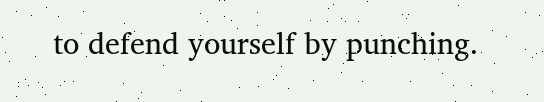to defend yourself by punching.